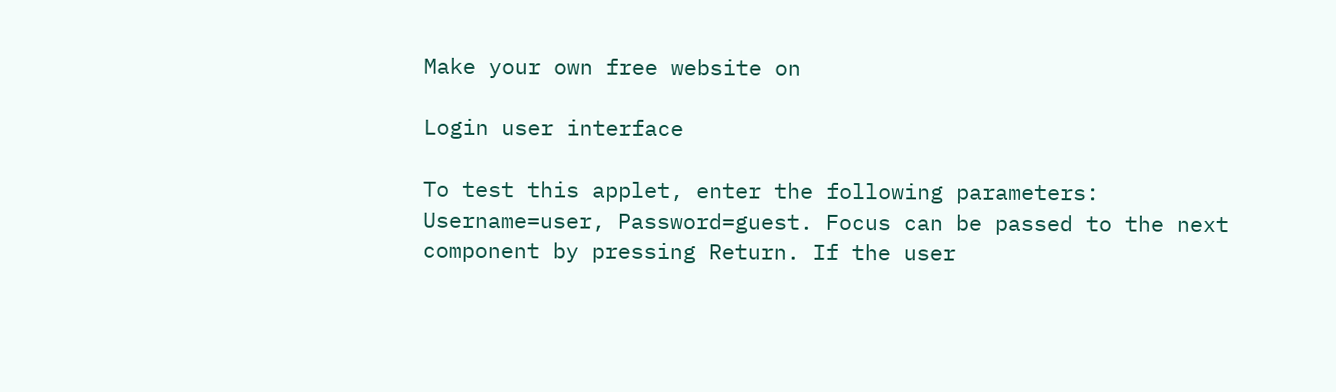Make your own free website on

Login user interface

To test this applet, enter the following parameters: Username=user, Password=guest. Focus can be passed to the next component by pressing Return. If the user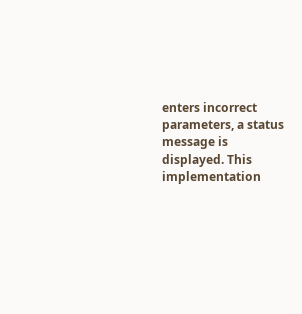enters incorrect parameters, a status message is displayed. This implementation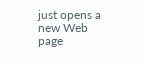just opens a new Web page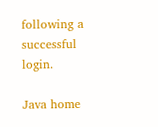following a successful login.

Java home